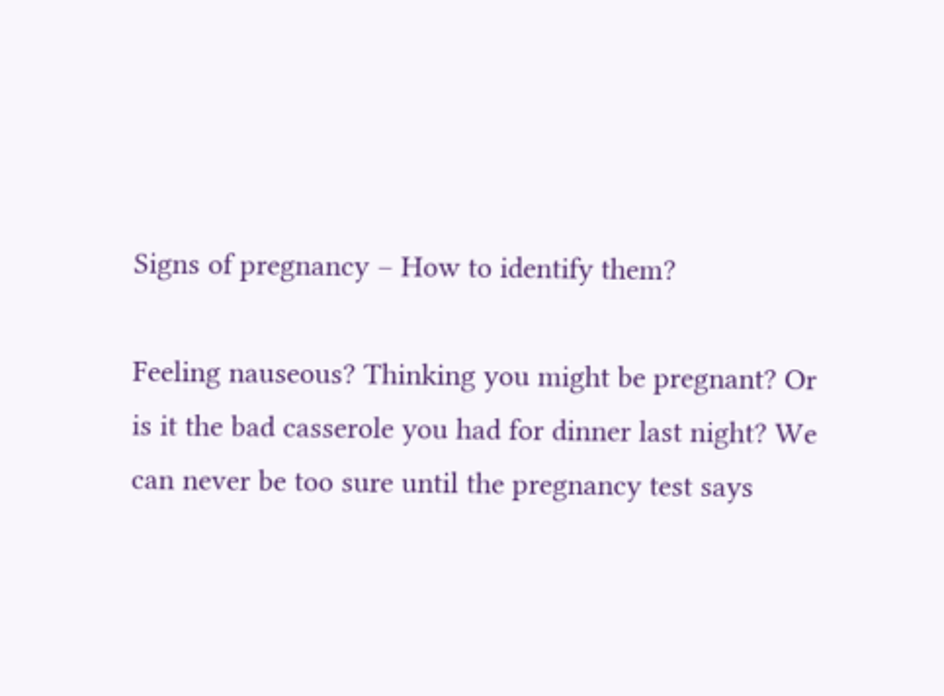Signs of pregnancy – How to identify them?

Feeling nauseous? Thinking you might be pregnant? Or is it the bad casserole you had for dinner last night? We can never be too sure until the pregnancy test says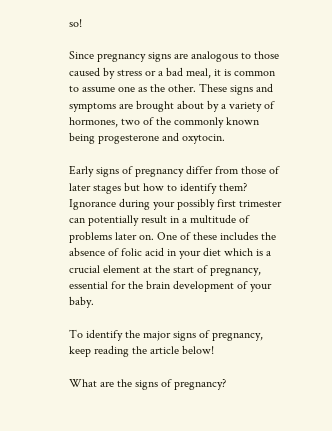so!

Since pregnancy signs are analogous to those caused by stress or a bad meal, it is common to assume one as the other. These signs and symptoms are brought about by a variety of hormones, two of the commonly known being progesterone and oxytocin.

Early signs of pregnancy differ from those of later stages but how to identify them? Ignorance during your possibly first trimester can potentially result in a multitude of problems later on. One of these includes the absence of folic acid in your diet which is a crucial element at the start of pregnancy, essential for the brain development of your baby.

To identify the major signs of pregnancy, keep reading the article below!

What are the signs of pregnancy?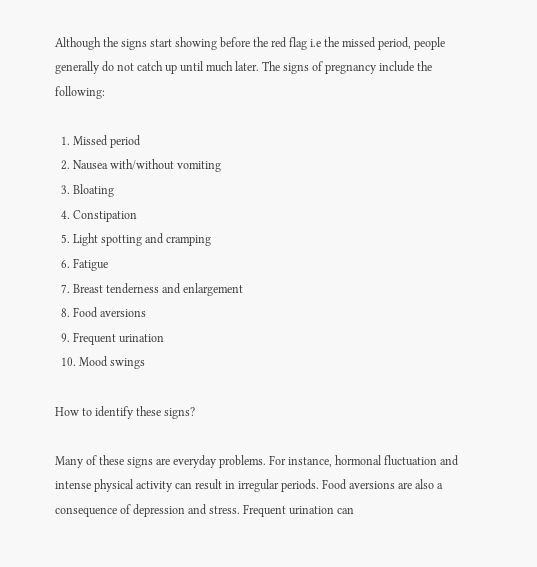Although the signs start showing before the red flag i.e the missed period, people generally do not catch up until much later. The signs of pregnancy include the following:

  1. Missed period
  2. Nausea with/without vomiting
  3. Bloating
  4. Constipation
  5. Light spotting and cramping
  6. Fatigue
  7. Breast tenderness and enlargement
  8. Food aversions
  9. Frequent urination
  10. Mood swings

How to identify these signs?

Many of these signs are everyday problems. For instance, hormonal fluctuation and intense physical activity can result in irregular periods. Food aversions are also a consequence of depression and stress. Frequent urination can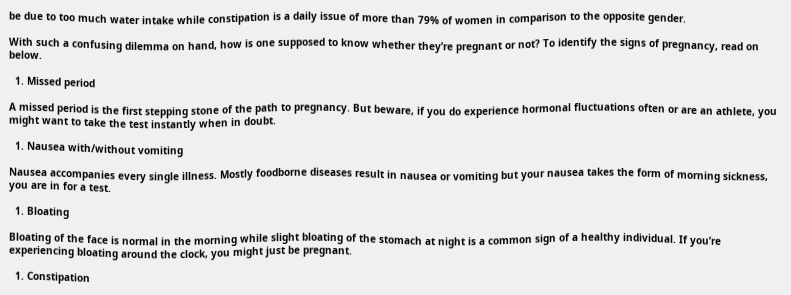be due to too much water intake while constipation is a daily issue of more than 79% of women in comparison to the opposite gender.

With such a confusing dilemma on hand, how is one supposed to know whether they’re pregnant or not? To identify the signs of pregnancy, read on below.

  1. Missed period

A missed period is the first stepping stone of the path to pregnancy. But beware, if you do experience hormonal fluctuations often or are an athlete, you might want to take the test instantly when in doubt.

  1. Nausea with/without vomiting

Nausea accompanies every single illness. Mostly foodborne diseases result in nausea or vomiting but your nausea takes the form of morning sickness, you are in for a test.

  1. Bloating

Bloating of the face is normal in the morning while slight bloating of the stomach at night is a common sign of a healthy individual. If you’re experiencing bloating around the clock, you might just be pregnant.

  1. Constipation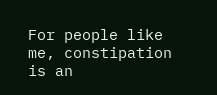For people like me, constipation is an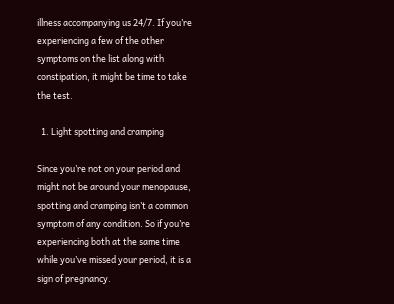illness accompanying us 24/7. If you’re experiencing a few of the other symptoms on the list along with constipation, it might be time to take the test.

  1. Light spotting and cramping

Since you’re not on your period and might not be around your menopause, spotting and cramping isn’t a common symptom of any condition. So if you’re experiencing both at the same time while you’ve missed your period, it is a sign of pregnancy.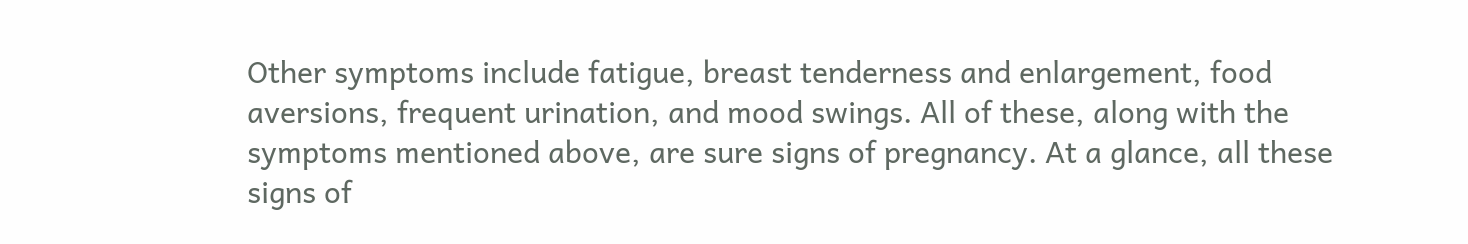Other symptoms include fatigue, breast tenderness and enlargement, food aversions, frequent urination, and mood swings. All of these, along with the symptoms mentioned above, are sure signs of pregnancy. At a glance, all these signs of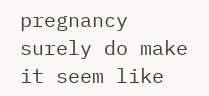pregnancy surely do make it seem like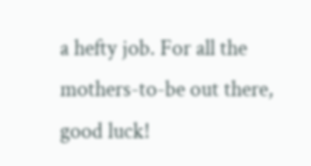a hefty job. For all the mothers-to-be out there, good luck!